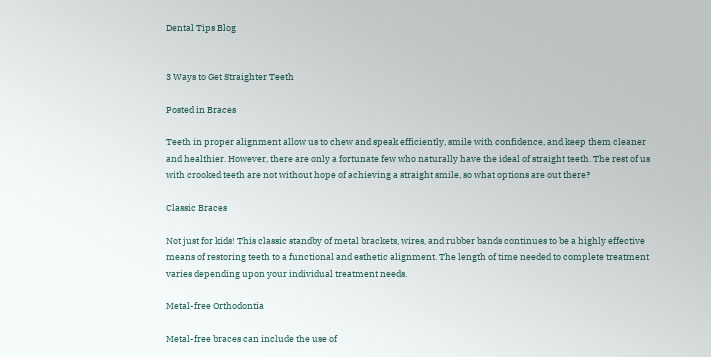Dental Tips Blog


3 Ways to Get Straighter Teeth

Posted in Braces

Teeth in proper alignment allow us to chew and speak efficiently, smile with confidence, and keep them cleaner and healthier. However, there are only a fortunate few who naturally have the ideal of straight teeth. The rest of us with crooked teeth are not without hope of achieving a straight smile, so what options are out there?

Classic Braces

Not just for kids! This classic standby of metal brackets, wires, and rubber bands continues to be a highly effective means of restoring teeth to a functional and esthetic alignment. The length of time needed to complete treatment varies depending upon your individual treatment needs.

Metal-free Orthodontia

Metal-free braces can include the use of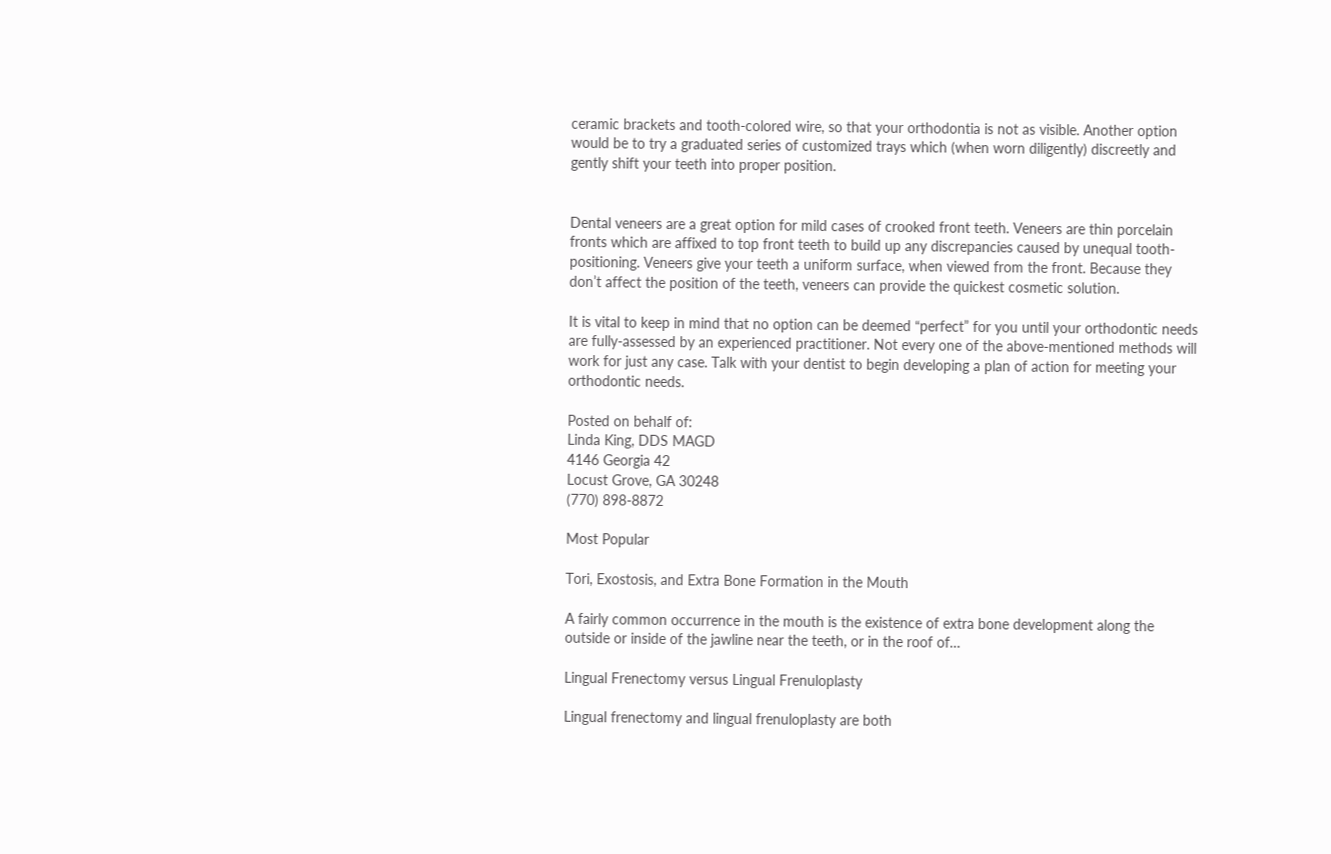ceramic brackets and tooth-colored wire, so that your orthodontia is not as visible. Another option would be to try a graduated series of customized trays which (when worn diligently) discreetly and gently shift your teeth into proper position.


Dental veneers are a great option for mild cases of crooked front teeth. Veneers are thin porcelain fronts which are affixed to top front teeth to build up any discrepancies caused by unequal tooth-positioning. Veneers give your teeth a uniform surface, when viewed from the front. Because they don’t affect the position of the teeth, veneers can provide the quickest cosmetic solution.

It is vital to keep in mind that no option can be deemed “perfect” for you until your orthodontic needs are fully-assessed by an experienced practitioner. Not every one of the above-mentioned methods will work for just any case. Talk with your dentist to begin developing a plan of action for meeting your orthodontic needs.

Posted on behalf of:
Linda King, DDS MAGD
4146 Georgia 42
Locust Grove, GA 30248
(770) 898-8872

Most Popular

Tori, Exostosis, and Extra Bone Formation in the Mouth

A fairly common occurrence in the mouth is the existence of extra bone development along the outside or inside of the jawline near the teeth, or in the roof of…

Lingual Frenectomy versus Lingual Frenuloplasty

Lingual frenectomy and lingual frenuloplasty are both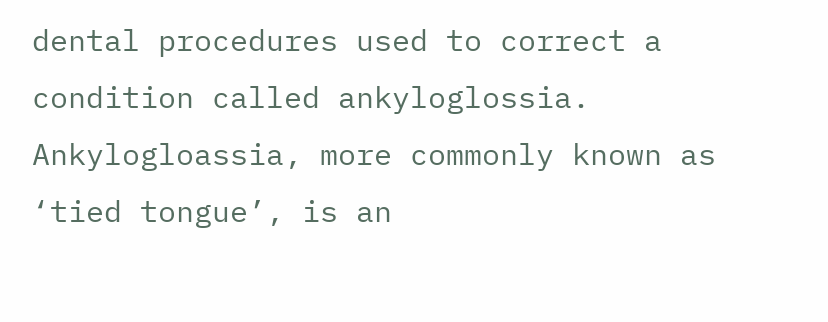dental procedures used to correct a condition called ankyloglossia. Ankylogloassia, more commonly known as ‘tied tongue’, is an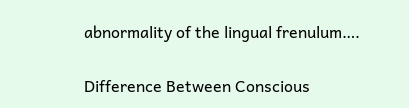abnormality of the lingual frenulum….

Difference Between Conscious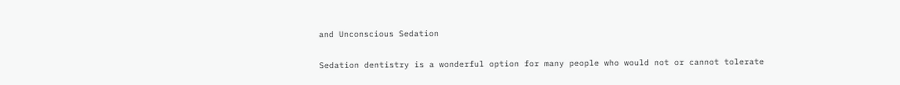and Unconscious Sedation

Sedation dentistry is a wonderful option for many people who would not or cannot tolerate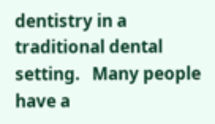dentistry in a traditional dental setting.   Many people have a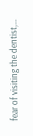fear of visiting the dentist,…